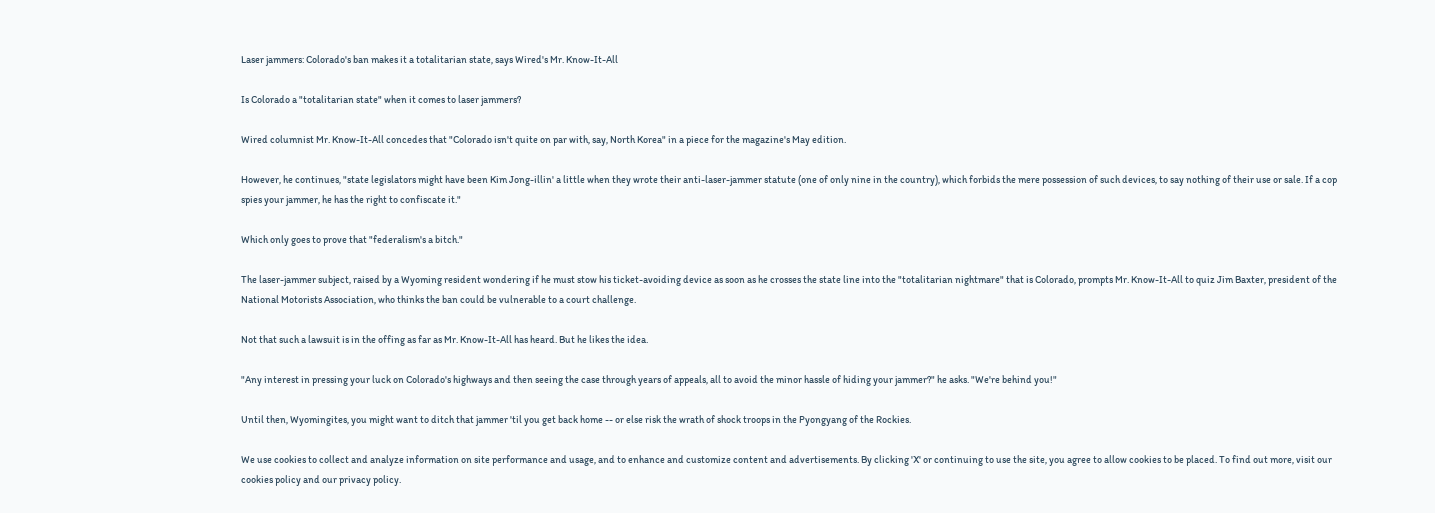Laser jammers: Colorado's ban makes it a totalitarian state, says Wired's Mr. Know-It-All

Is Colorado a "totalitarian state" when it comes to laser jammers?

Wired columnist Mr. Know-It-All concedes that "Colorado isn't quite on par with, say, North Korea" in a piece for the magazine's May edition.

However, he continues, "state legislators might have been Kim Jong-illin' a little when they wrote their anti-laser-jammer statute (one of only nine in the country), which forbids the mere possession of such devices, to say nothing of their use or sale. If a cop spies your jammer, he has the right to confiscate it."

Which only goes to prove that "federalism's a bitch."

The laser-jammer subject, raised by a Wyoming resident wondering if he must stow his ticket-avoiding device as soon as he crosses the state line into the "totalitarian nightmare" that is Colorado, prompts Mr. Know-It-All to quiz Jim Baxter, president of the National Motorists Association, who thinks the ban could be vulnerable to a court challenge.

Not that such a lawsuit is in the offing as far as Mr. Know-It-All has heard. But he likes the idea.

"Any interest in pressing your luck on Colorado's highways and then seeing the case through years of appeals, all to avoid the minor hassle of hiding your jammer?" he asks. "We're behind you!"

Until then, Wyomingites, you might want to ditch that jammer 'til you get back home -- or else risk the wrath of shock troops in the Pyongyang of the Rockies.

We use cookies to collect and analyze information on site performance and usage, and to enhance and customize content and advertisements. By clicking 'X' or continuing to use the site, you agree to allow cookies to be placed. To find out more, visit our cookies policy and our privacy policy.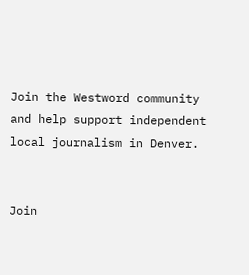Join the Westword community and help support independent local journalism in Denver.


Join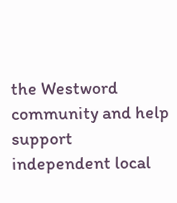the Westword community and help support independent local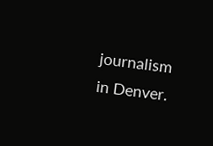journalism in Denver.